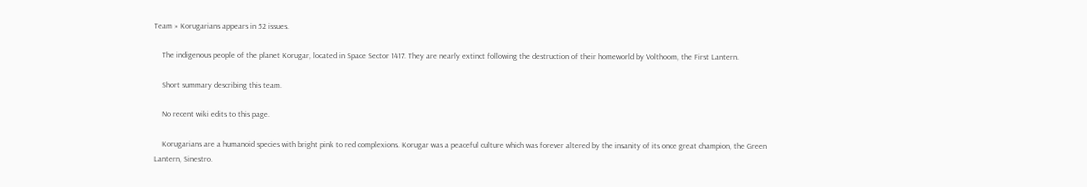Team » Korugarians appears in 52 issues.

    The indigenous people of the planet Korugar, located in Space Sector 1417. They are nearly extinct following the destruction of their homeworld by Volthoom, the First Lantern.

    Short summary describing this team.

    No recent wiki edits to this page.

    Korugarians are a humanoid species with bright pink to red complexions. Korugar was a peaceful culture which was forever altered by the insanity of its once great champion, the Green Lantern, Sinestro.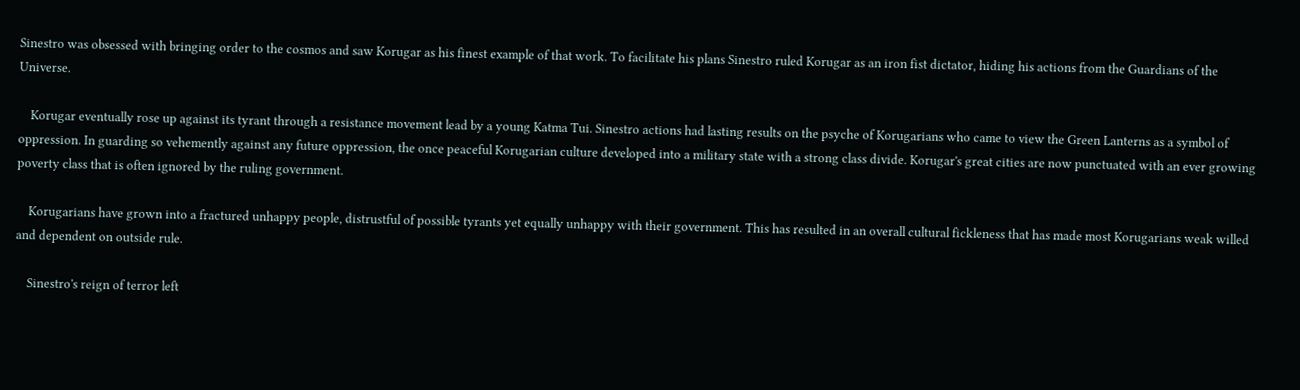Sinestro was obsessed with bringing order to the cosmos and saw Korugar as his finest example of that work. To facilitate his plans Sinestro ruled Korugar as an iron fist dictator, hiding his actions from the Guardians of the Universe.

    Korugar eventually rose up against its tyrant through a resistance movement lead by a young Katma Tui. Sinestro actions had lasting results on the psyche of Korugarians who came to view the Green Lanterns as a symbol of oppression. In guarding so vehemently against any future oppression, the once peaceful Korugarian culture developed into a military state with a strong class divide. Korugar's great cities are now punctuated with an ever growing poverty class that is often ignored by the ruling government.

    Korugarians have grown into a fractured unhappy people, distrustful of possible tyrants yet equally unhappy with their government. This has resulted in an overall cultural fickleness that has made most Korugarians weak willed and dependent on outside rule.

    Sinestro's reign of terror left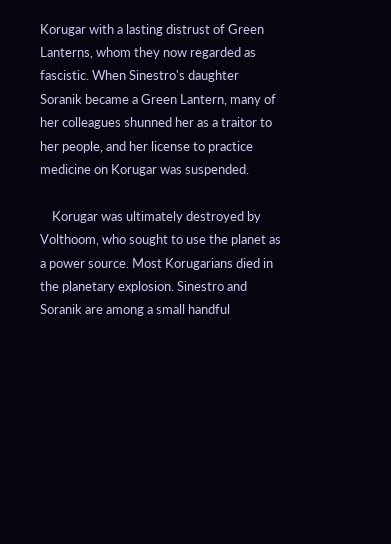Korugar with a lasting distrust of Green Lanterns, whom they now regarded as fascistic. When Sinestro's daughter Soranik became a Green Lantern, many of her colleagues shunned her as a traitor to her people, and her license to practice medicine on Korugar was suspended.

    Korugar was ultimately destroyed by Volthoom, who sought to use the planet as a power source. Most Korugarians died in the planetary explosion. Sinestro and Soranik are among a small handful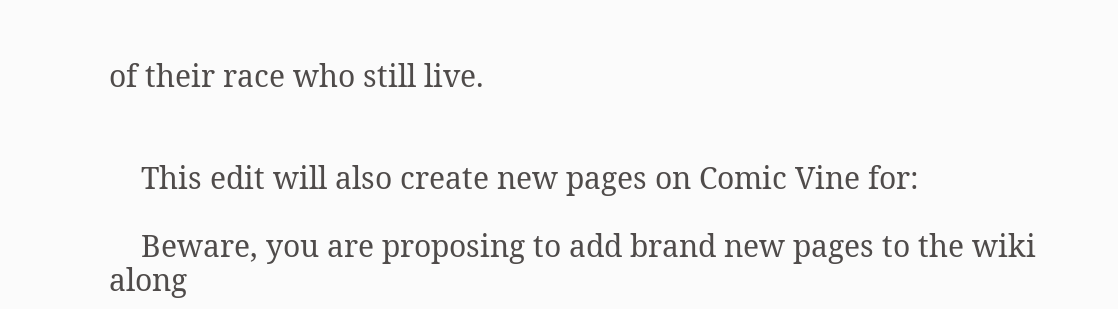of their race who still live.


    This edit will also create new pages on Comic Vine for:

    Beware, you are proposing to add brand new pages to the wiki along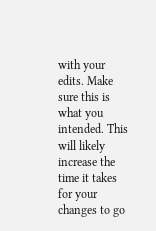with your edits. Make sure this is what you intended. This will likely increase the time it takes for your changes to go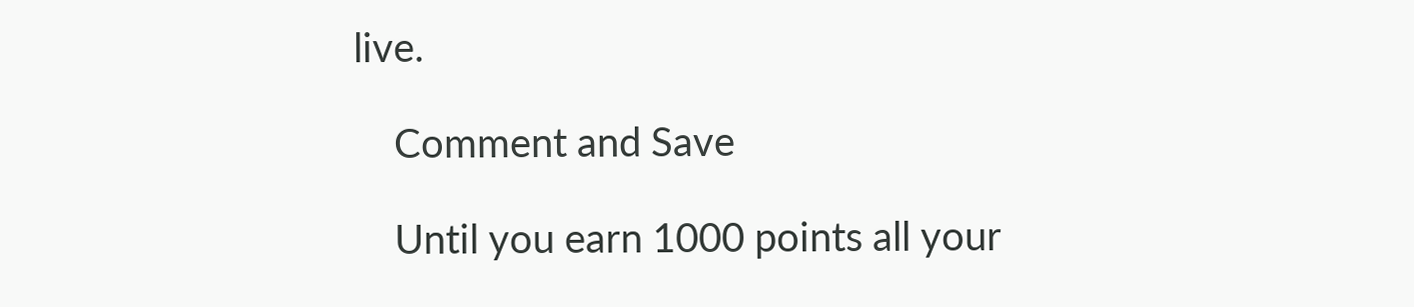live.

    Comment and Save

    Until you earn 1000 points all your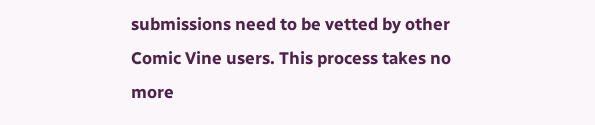submissions need to be vetted by other Comic Vine users. This process takes no more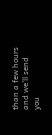than a few hours and we'll send you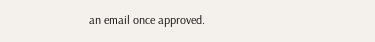an email once approved.